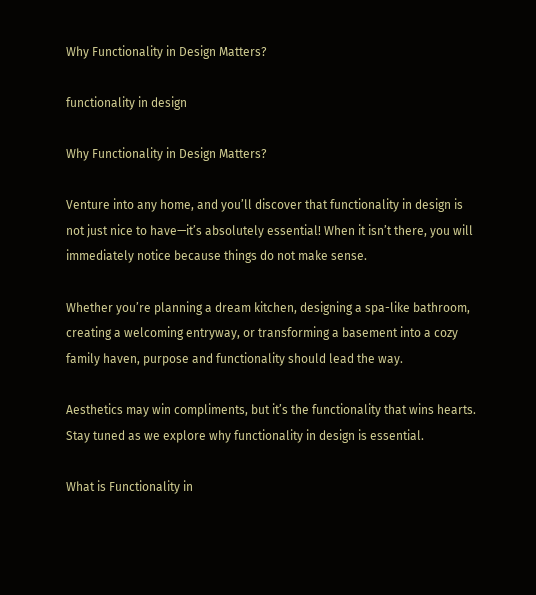Why Functionality in Design Matters?

functionality in design

Why Functionality in Design Matters?

Venture into any home, and you’ll discover that functionality in design is not just nice to have—it’s absolutely essential! When it isn’t there, you will immediately notice because things do not make sense.

Whether you’re planning a dream kitchen, designing a spa-like bathroom, creating a welcoming entryway, or transforming a basement into a cozy family haven, purpose and functionality should lead the way.

Aesthetics may win compliments, but it’s the functionality that wins hearts. Stay tuned as we explore why functionality in design is essential.

What is Functionality in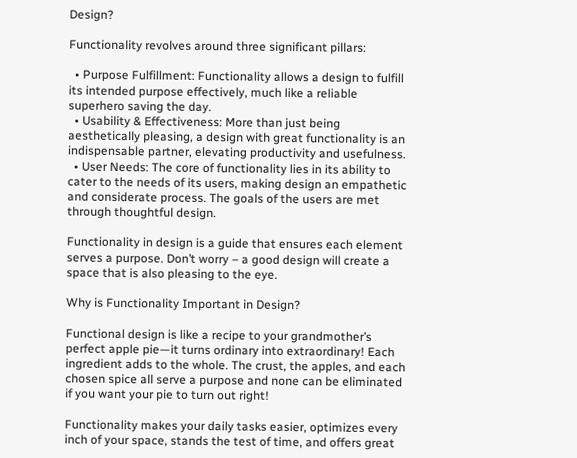Design?

Functionality revolves around three significant pillars:

  • Purpose Fulfillment: Functionality allows a design to fulfill its intended purpose effectively, much like a reliable superhero saving the day.
  • Usability & Effectiveness: More than just being aesthetically pleasing, a design with great functionality is an indispensable partner, elevating productivity and usefulness.
  • User Needs: The core of functionality lies in its ability to cater to the needs of its users, making design an empathetic and considerate process. The goals of the users are met through thoughtful design.

Functionality in design is a guide that ensures each element serves a purpose. Don’t worry – a good design will create a space that is also pleasing to the eye.

Why is Functionality Important in Design?

Functional design is like a recipe to your grandmother’s perfect apple pie—it turns ordinary into extraordinary! Each ingredient adds to the whole. The crust, the apples, and each chosen spice all serve a purpose and none can be eliminated if you want your pie to turn out right!

Functionality makes your daily tasks easier, optimizes every inch of your space, stands the test of time, and offers great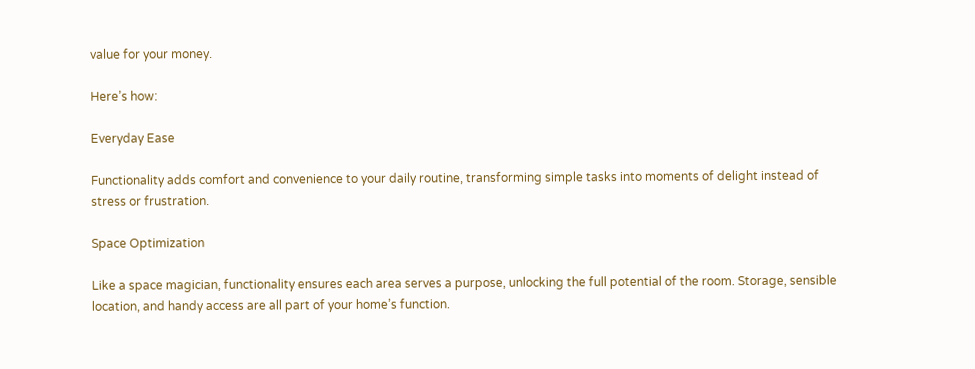value for your money.

Here’s how:

Everyday Ease

Functionality adds comfort and convenience to your daily routine, transforming simple tasks into moments of delight instead of stress or frustration.

Space Optimization

Like a space magician, functionality ensures each area serves a purpose, unlocking the full potential of the room. Storage, sensible location, and handy access are all part of your home’s function.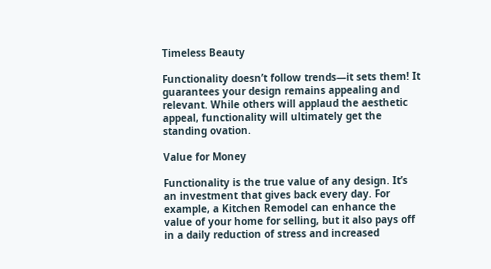Timeless Beauty

Functionality doesn’t follow trends—it sets them! It guarantees your design remains appealing and relevant. While others will applaud the aesthetic appeal, functionality will ultimately get the standing ovation.

Value for Money

Functionality is the true value of any design. It’s an investment that gives back every day. For example, a Kitchen Remodel can enhance the value of your home for selling, but it also pays off in a daily reduction of stress and increased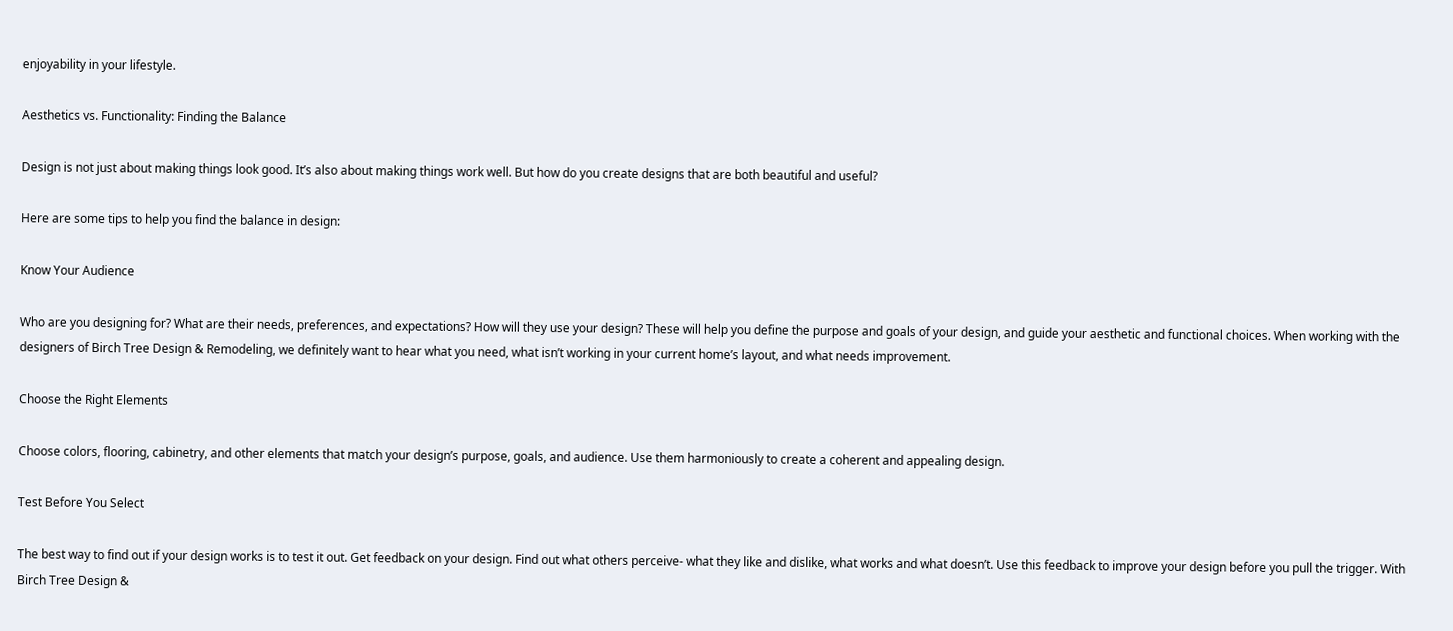enjoyability in your lifestyle.

Aesthetics vs. Functionality: Finding the Balance

Design is not just about making things look good. It’s also about making things work well. But how do you create designs that are both beautiful and useful?

Here are some tips to help you find the balance in design:

Know Your Audience

Who are you designing for? What are their needs, preferences, and expectations? How will they use your design? These will help you define the purpose and goals of your design, and guide your aesthetic and functional choices. When working with the designers of Birch Tree Design & Remodeling, we definitely want to hear what you need, what isn’t working in your current home’s layout, and what needs improvement.

Choose the Right Elements

Choose colors, flooring, cabinetry, and other elements that match your design’s purpose, goals, and audience. Use them harmoniously to create a coherent and appealing design.

Test Before You Select

The best way to find out if your design works is to test it out. Get feedback on your design. Find out what others perceive- what they like and dislike, what works and what doesn’t. Use this feedback to improve your design before you pull the trigger. With Birch Tree Design &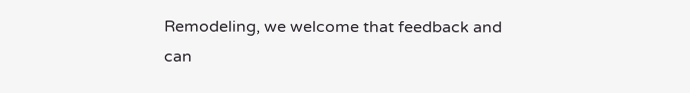Remodeling, we welcome that feedback and can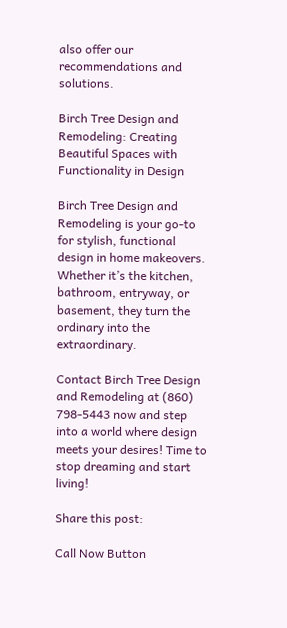also offer our recommendations and solutions.

Birch Tree Design and Remodeling: Creating Beautiful Spaces with Functionality in Design

Birch Tree Design and Remodeling is your go-to for stylish, functional design in home makeovers. Whether it’s the kitchen, bathroom, entryway, or basement, they turn the ordinary into the extraordinary.

Contact Birch Tree Design and Remodeling at (860) 798-5443 now and step into a world where design meets your desires! Time to stop dreaming and start living!

Share this post:

Call Now Button